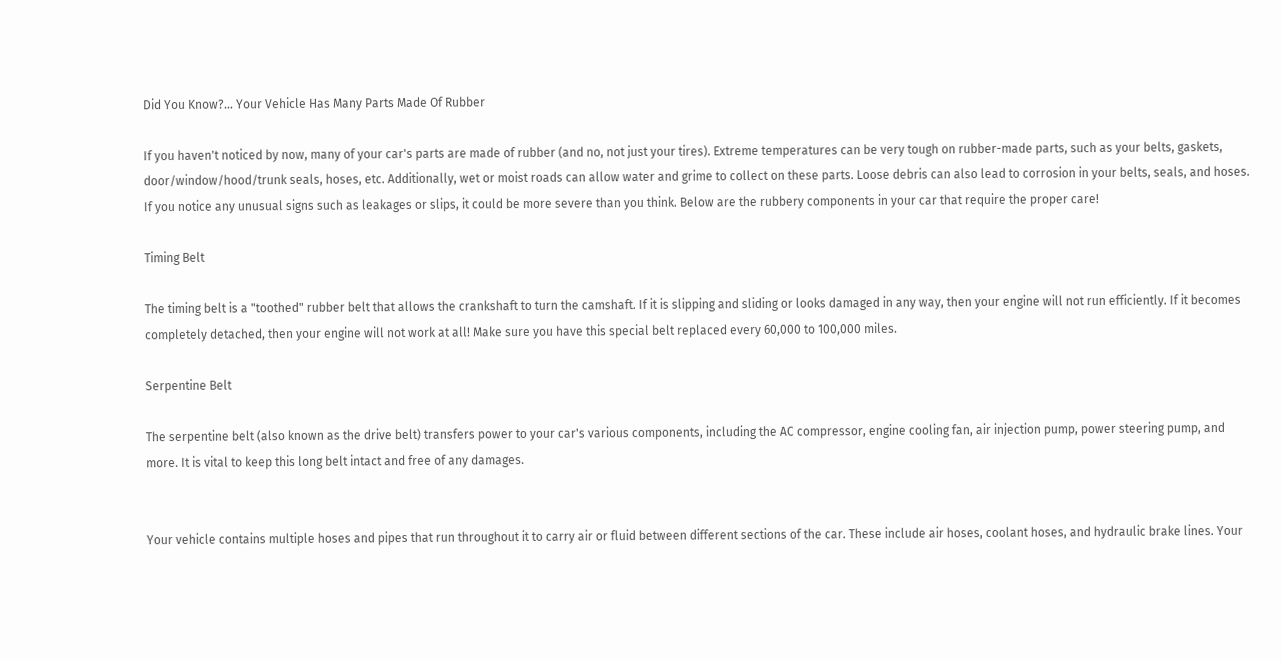Did You Know?… Your Vehicle Has Many Parts Made Of Rubber

If you haven't noticed by now, many of your car's parts are made of rubber (and no, not just your tires). Extreme temperatures can be very tough on rubber-made parts, such as your belts, gaskets, door/window/hood/trunk seals, hoses, etc. Additionally, wet or moist roads can allow water and grime to collect on these parts. Loose debris can also lead to corrosion in your belts, seals, and hoses. If you notice any unusual signs such as leakages or slips, it could be more severe than you think. Below are the rubbery components in your car that require the proper care!

Timing Belt

The timing belt is a "toothed" rubber belt that allows the crankshaft to turn the camshaft. If it is slipping and sliding or looks damaged in any way, then your engine will not run efficiently. If it becomes completely detached, then your engine will not work at all! Make sure you have this special belt replaced every 60,000 to 100,000 miles.

Serpentine Belt

The serpentine belt (also known as the drive belt) transfers power to your car's various components, including the AC compressor, engine cooling fan, air injection pump, power steering pump, and more. It is vital to keep this long belt intact and free of any damages.


Your vehicle contains multiple hoses and pipes that run throughout it to carry air or fluid between different sections of the car. These include air hoses, coolant hoses, and hydraulic brake lines. Your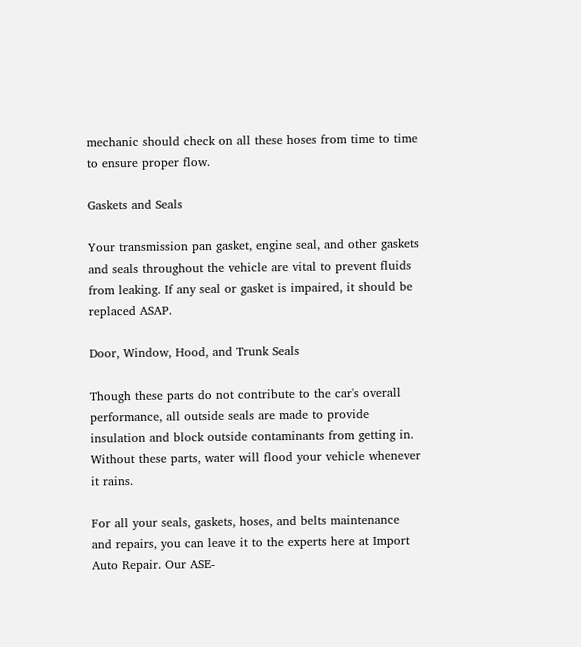mechanic should check on all these hoses from time to time to ensure proper flow.

Gaskets and Seals

Your transmission pan gasket, engine seal, and other gaskets and seals throughout the vehicle are vital to prevent fluids from leaking. If any seal or gasket is impaired, it should be replaced ASAP.

Door, Window, Hood, and Trunk Seals

Though these parts do not contribute to the car's overall performance, all outside seals are made to provide insulation and block outside contaminants from getting in. Without these parts, water will flood your vehicle whenever it rains.

For all your seals, gaskets, hoses, and belts maintenance and repairs, you can leave it to the experts here at Import Auto Repair. Our ASE-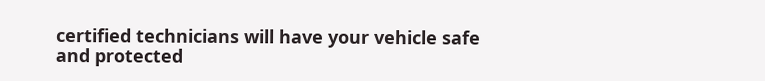certified technicians will have your vehicle safe and protected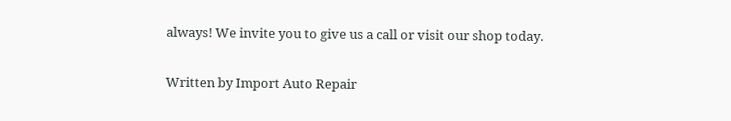always! We invite you to give us a call or visit our shop today.

Written by Import Auto Repair